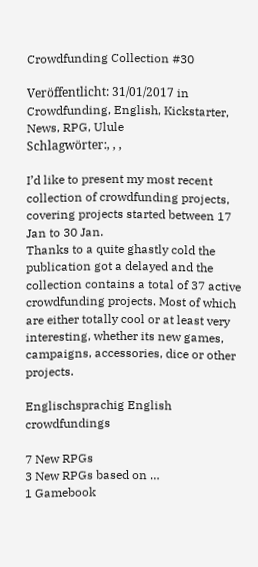Crowdfunding Collection #30

Veröffentlicht: 31/01/2017 in Crowdfunding, English, Kickstarter, News, RPG, Ulule
Schlagwörter:, , ,

I’d like to present my most recent collection of crowdfunding projects, covering projects started between 17 Jan to 30 Jan.
Thanks to a quite ghastly cold the publication got a delayed and the collection contains a total of 37 active crowdfunding projects. Most of which are either totally cool or at least very interesting, whether its new games, campaigns, accessories, dice or other projects.

Englischsprachig English crowdfundings

7 New RPGs
3 New RPGs based on …
1 Gamebook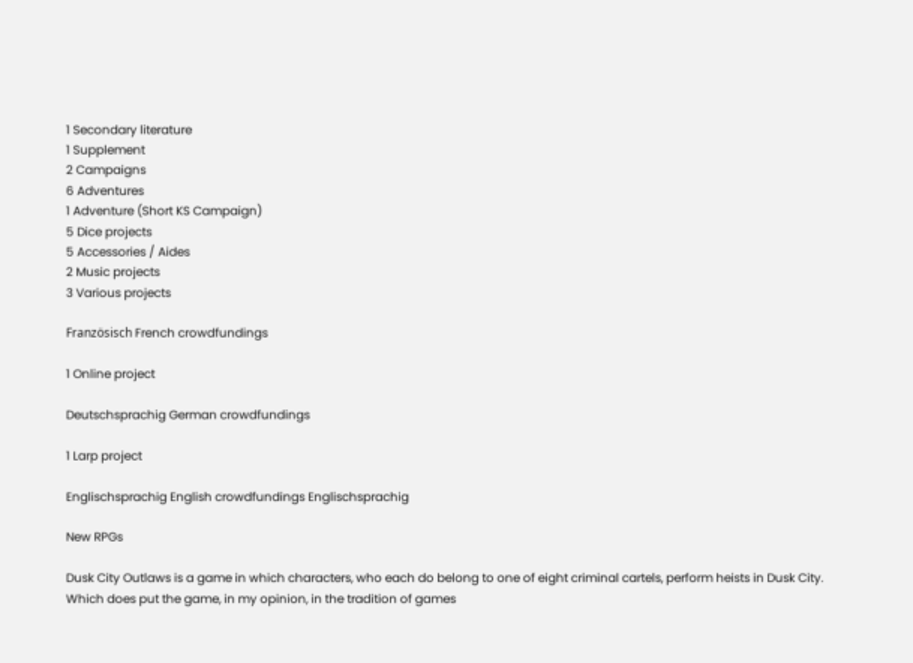1 Secondary literature
1 Supplement
2 Campaigns
6 Adventures
1 Adventure (Short KS Campaign)
5 Dice projects
5 Accessories / Aides
2 Music projects
3 Various projects

Französisch French crowdfundings

1 Online project

Deutschsprachig German crowdfundings

1 Larp project

Englischsprachig English crowdfundings Englischsprachig

New RPGs

Dusk City Outlaws is a game in which characters, who each do belong to one of eight criminal cartels, perform heists in Dusk City.
Which does put the game, in my opinion, in the tradition of games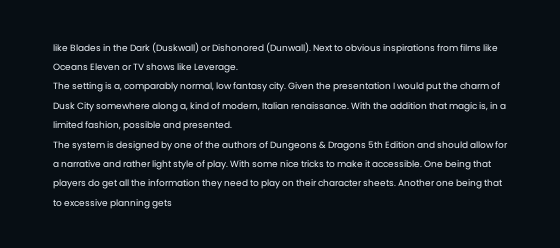like Blades in the Dark (Duskwall) or Dishonored (Dunwall). Next to obvious inspirations from films like Oceans Eleven or TV shows like Leverage.
The setting is a, comparably normal, low fantasy city. Given the presentation I would put the charm of Dusk City somewhere along a, kind of modern, Italian renaissance. With the addition that magic is, in a limited fashion, possible and presented.
The system is designed by one of the authors of Dungeons & Dragons 5th Edition and should allow for a narrative and rather light style of play. With some nice tricks to make it accessible. One being that players do get all the information they need to play on their character sheets. Another one being that to excessive planning gets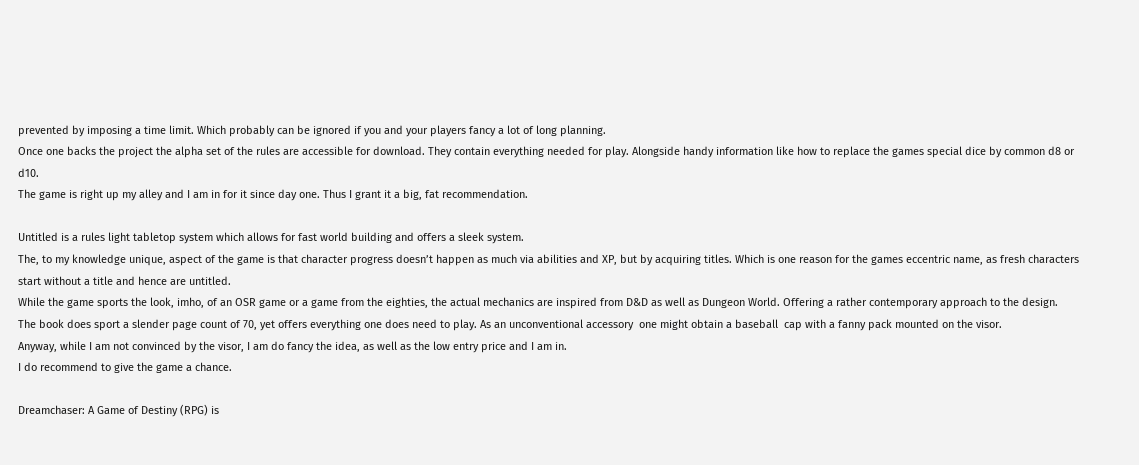prevented by imposing a time limit. Which probably can be ignored if you and your players fancy a lot of long planning.
Once one backs the project the alpha set of the rules are accessible for download. They contain everything needed for play. Alongside handy information like how to replace the games special dice by common d8 or d10.
The game is right up my alley and I am in for it since day one. Thus I grant it a big, fat recommendation.

Untitled is a rules light tabletop system which allows for fast world building and offers a sleek system.
The, to my knowledge unique, aspect of the game is that character progress doesn’t happen as much via abilities and XP, but by acquiring titles. Which is one reason for the games eccentric name, as fresh characters start without a title and hence are untitled.
While the game sports the look, imho, of an OSR game or a game from the eighties, the actual mechanics are inspired from D&D as well as Dungeon World. Offering a rather contemporary approach to the design.
The book does sport a slender page count of 70, yet offers everything one does need to play. As an unconventional accessory  one might obtain a baseball  cap with a fanny pack mounted on the visor.
Anyway, while I am not convinced by the visor, I am do fancy the idea, as well as the low entry price and I am in.
I do recommend to give the game a chance.

Dreamchaser: A Game of Destiny (RPG) is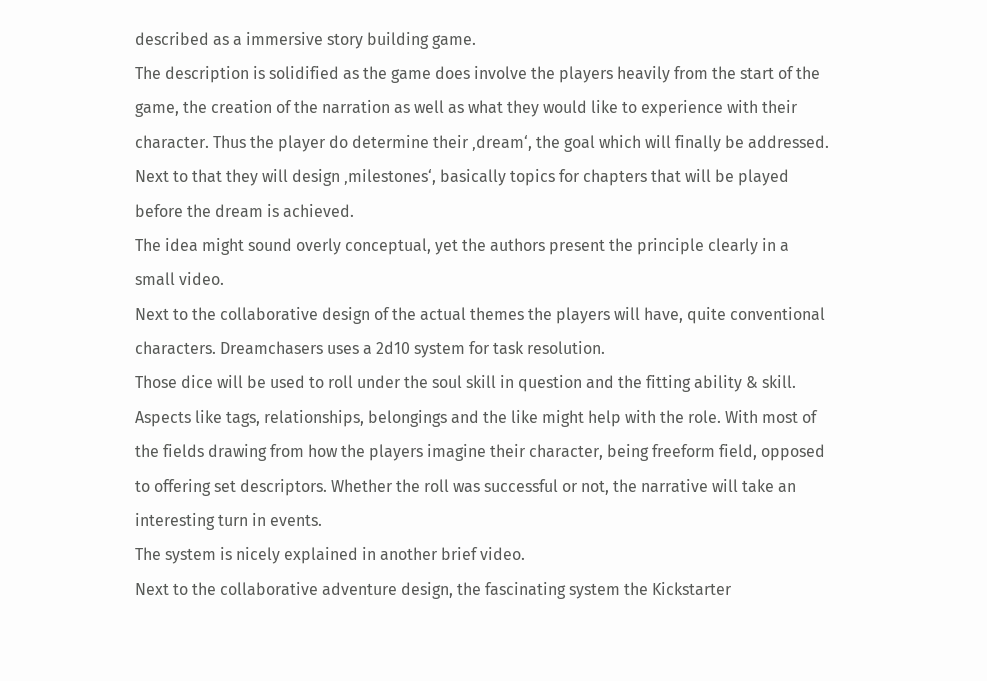described as a immersive story building game.
The description is solidified as the game does involve the players heavily from the start of the game, the creation of the narration as well as what they would like to experience with their character. Thus the player do determine their ‚dream‘, the goal which will finally be addressed. Next to that they will design ‚milestones‘, basically topics for chapters that will be played before the dream is achieved.
The idea might sound overly conceptual, yet the authors present the principle clearly in a small video.
Next to the collaborative design of the actual themes the players will have, quite conventional characters. Dreamchasers uses a 2d10 system for task resolution.
Those dice will be used to roll under the soul skill in question and the fitting ability & skill. Aspects like tags, relationships, belongings and the like might help with the role. With most of the fields drawing from how the players imagine their character, being freeform field, opposed to offering set descriptors. Whether the roll was successful or not, the narrative will take an interesting turn in events.
The system is nicely explained in another brief video.
Next to the collaborative adventure design, the fascinating system the Kickstarter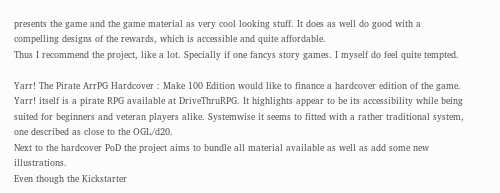presents the game and the game material as very cool looking stuff. It does as well do good with a compelling designs of the rewards, which is accessible and quite affordable.
Thus I recommend the project, like a lot. Specially if one fancys story games. I myself do feel quite tempted.

Yarr! The Pirate ArrPG Hardcover : Make 100 Edition would like to finance a hardcover edition of the game.
Yarr! itself is a pirate RPG available at DriveThruRPG. It highlights appear to be its accessibility while being suited for beginners and veteran players alike. Systemwise it seems to fitted with a rather traditional system, one described as close to the OGL/d20.
Next to the hardcover PoD the project aims to bundle all material available as well as add some new illustrations.
Even though the Kickstarter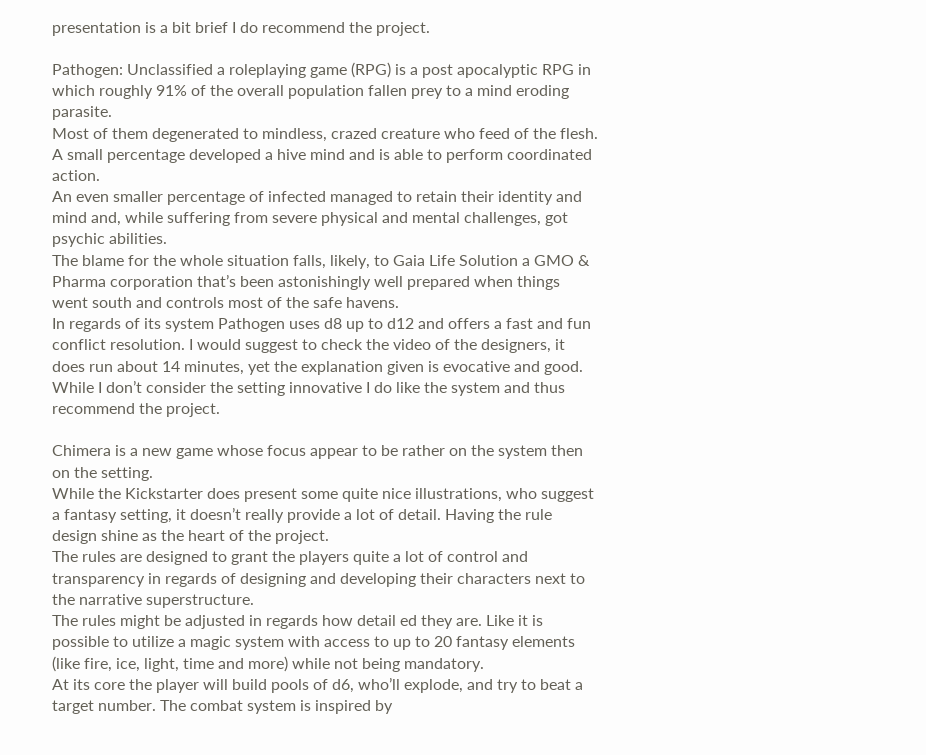presentation is a bit brief I do recommend the project.

Pathogen: Unclassified a roleplaying game (RPG) is a post apocalyptic RPG in which roughly 91% of the overall population fallen prey to a mind eroding parasite.
Most of them degenerated to mindless, crazed creature who feed of the flesh.
A small percentage developed a hive mind and is able to perform coordinated action.
An even smaller percentage of infected managed to retain their identity and mind and, while suffering from severe physical and mental challenges, got psychic abilities.
The blame for the whole situation falls, likely, to Gaia Life Solution a GMO & Pharma corporation that’s been astonishingly well prepared when things went south and controls most of the safe havens.
In regards of its system Pathogen uses d8 up to d12 and offers a fast and fun conflict resolution. I would suggest to check the video of the designers, it does run about 14 minutes, yet the explanation given is evocative and good.
While I don’t consider the setting innovative I do like the system and thus recommend the project.

Chimera is a new game whose focus appear to be rather on the system then on the setting.
While the Kickstarter does present some quite nice illustrations, who suggest a fantasy setting, it doesn’t really provide a lot of detail. Having the rule design shine as the heart of the project.
The rules are designed to grant the players quite a lot of control and transparency in regards of designing and developing their characters next to the narrative superstructure.
The rules might be adjusted in regards how detail ed they are. Like it is possible to utilize a magic system with access to up to 20 fantasy elements (like fire, ice, light, time and more) while not being mandatory.
At its core the player will build pools of d6, who’ll explode, and try to beat a target number. The combat system is inspired by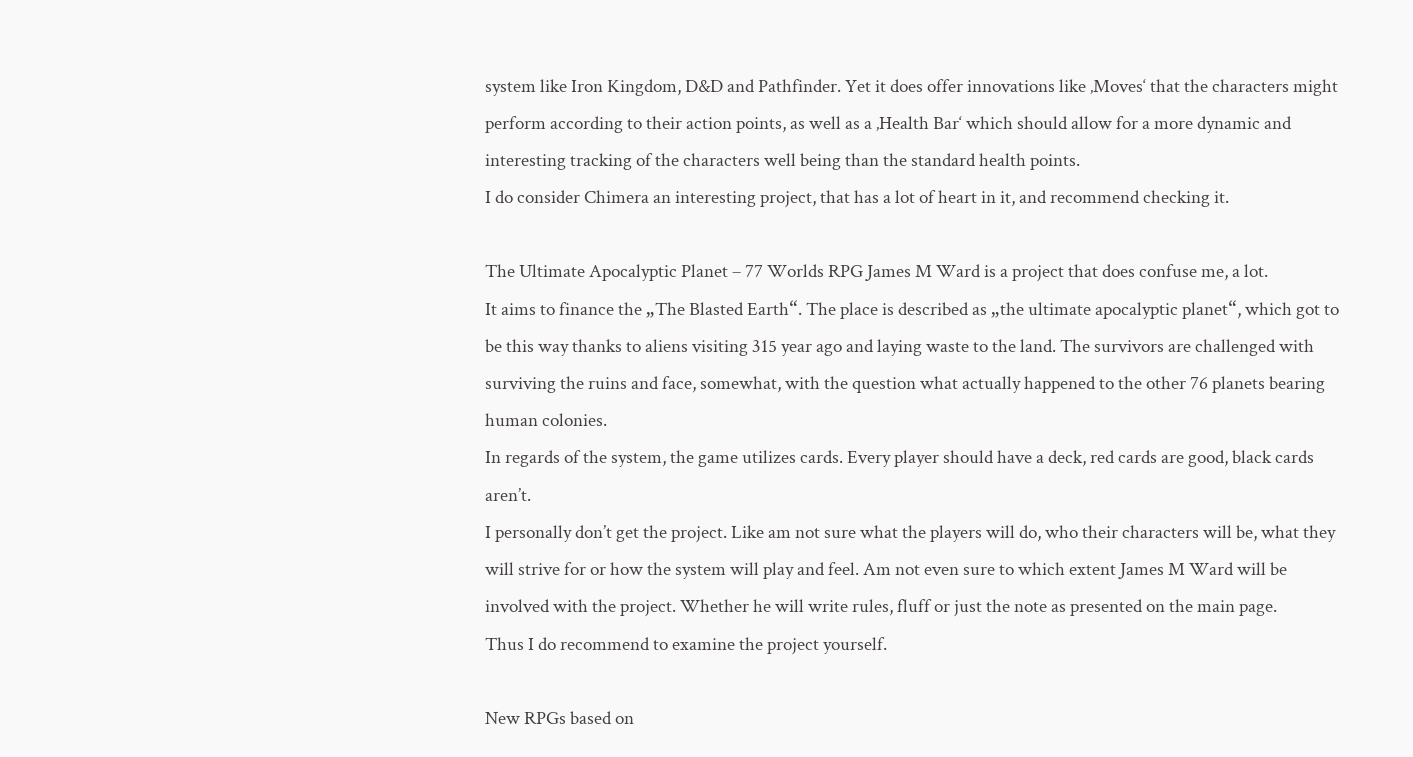system like Iron Kingdom, D&D and Pathfinder. Yet it does offer innovations like ‚Moves‘ that the characters might perform according to their action points, as well as a ‚Health Bar‘ which should allow for a more dynamic and interesting tracking of the characters well being than the standard health points.
I do consider Chimera an interesting project, that has a lot of heart in it, and recommend checking it.

The Ultimate Apocalyptic Planet – 77 Worlds RPG James M Ward is a project that does confuse me, a lot.
It aims to finance the „The Blasted Earth“. The place is described as „the ultimate apocalyptic planet“, which got to be this way thanks to aliens visiting 315 year ago and laying waste to the land. The survivors are challenged with surviving the ruins and face, somewhat, with the question what actually happened to the other 76 planets bearing human colonies.
In regards of the system, the game utilizes cards. Every player should have a deck, red cards are good, black cards aren’t.
I personally don’t get the project. Like am not sure what the players will do, who their characters will be, what they will strive for or how the system will play and feel. Am not even sure to which extent James M Ward will be involved with the project. Whether he will write rules, fluff or just the note as presented on the main page.
Thus I do recommend to examine the project yourself.

New RPGs based on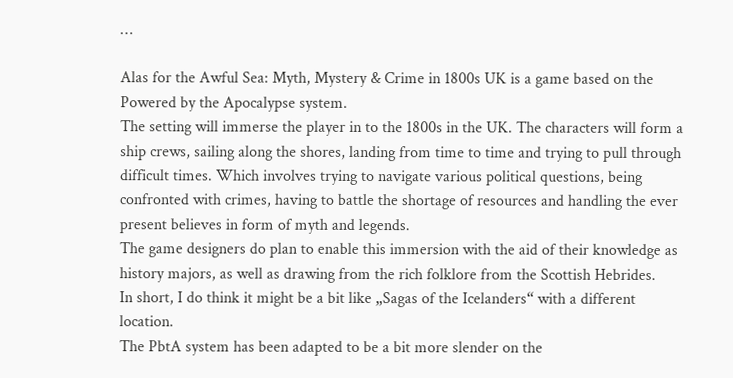…

Alas for the Awful Sea: Myth, Mystery & Crime in 1800s UK is a game based on the Powered by the Apocalypse system.
The setting will immerse the player in to the 1800s in the UK. The characters will form a ship crews, sailing along the shores, landing from time to time and trying to pull through difficult times. Which involves trying to navigate various political questions, being confronted with crimes, having to battle the shortage of resources and handling the ever present believes in form of myth and legends.
The game designers do plan to enable this immersion with the aid of their knowledge as history majors, as well as drawing from the rich folklore from the Scottish Hebrides.
In short, I do think it might be a bit like „Sagas of the Icelanders“ with a different location.
The PbtA system has been adapted to be a bit more slender on the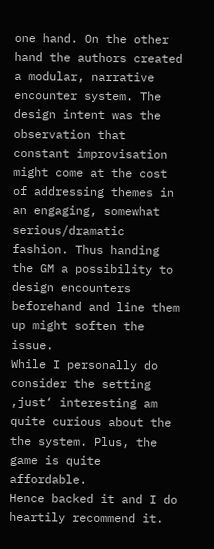one hand. On the other hand the authors created a modular, narrative encounter system. The design intent was the observation that constant improvisation might come at the cost of addressing themes in an engaging, somewhat serious/dramatic fashion. Thus handing the GM a possibility to design encounters beforehand and line them up might soften the issue.
While I personally do consider the setting ‚just‘ interesting am quite curious about the the system. Plus, the game is quite affordable.
Hence backed it and I do heartily recommend it.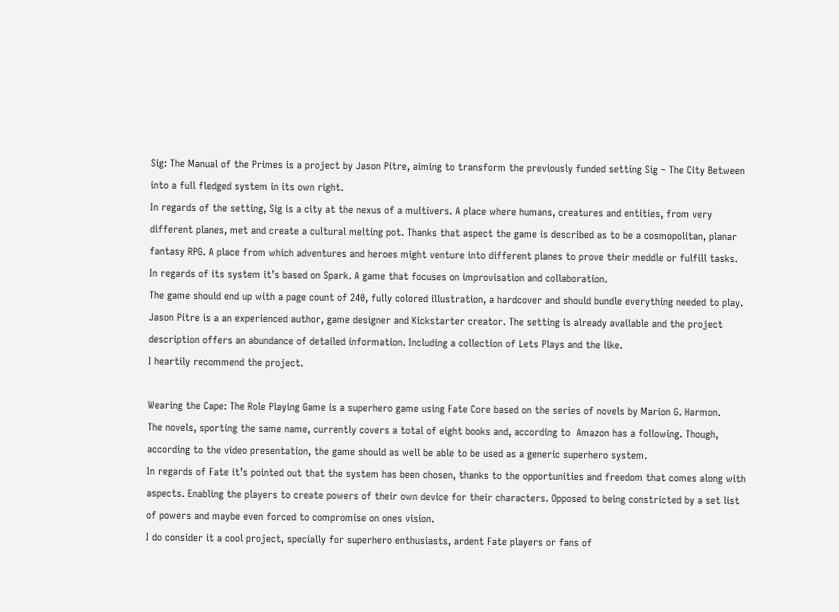Sig: The Manual of the Primes is a project by Jason Pitre, aiming to transform the previously funded setting Sig – The City Between into a full fledged system in its own right.
In regards of the setting, Sig is a city at the nexus of a multivers. A place where humans, creatures and entities, from very different planes, met and create a cultural melting pot. Thanks that aspect the game is described as to be a cosmopolitan, planar fantasy RPG. A place from which adventures and heroes might venture into different planes to prove their meddle or fulfill tasks.
In regards of its system it’s based on Spark. A game that focuses on improvisation and collaboration.
The game should end up with a page count of 240, fully colored illustration, a hardcover and should bundle everything needed to play.
Jason Pitre is a an experienced author, game designer and Kickstarter creator. The setting is already available and the project description offers an abundance of detailed information. Including a collection of Lets Plays and the like.
I heartily recommend the project.

Wearing the Cape: The Role Playing Game is a superhero game using Fate Core based on the series of novels by Marion G. Harmon.
The novels, sporting the same name, currently covers a total of eight books and, according to  Amazon has a following. Though, according to the video presentation, the game should as well be able to be used as a generic superhero system.
In regards of Fate it’s pointed out that the system has been chosen, thanks to the opportunities and freedom that comes along with aspects. Enabling the players to create powers of their own device for their characters. Opposed to being constricted by a set list of powers and maybe even forced to compromise on ones vision.
I do consider it a cool project, specially for superhero enthusiasts, ardent Fate players or fans of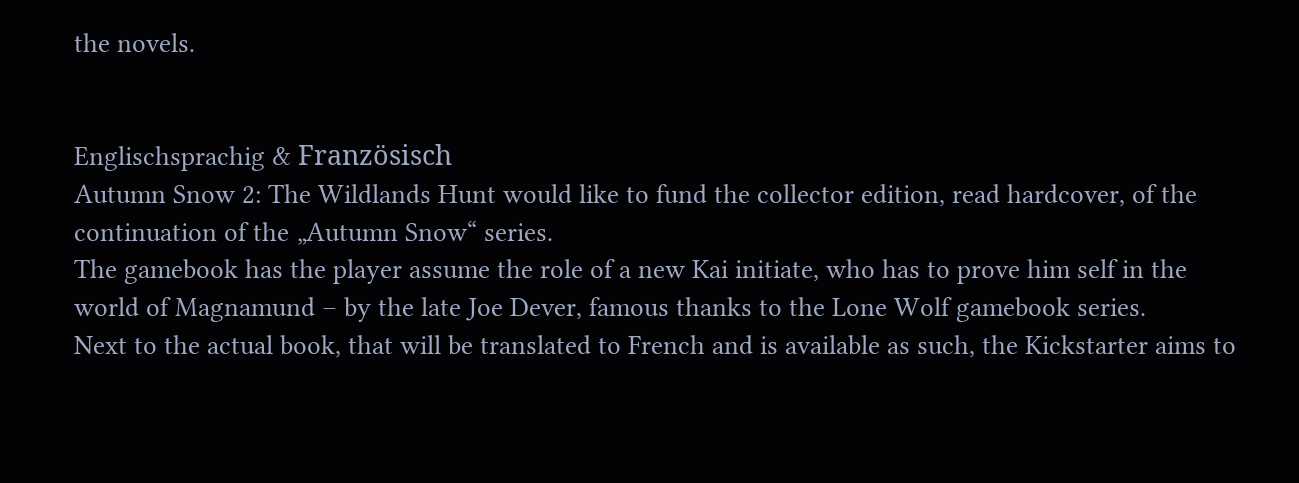the novels.


Englischsprachig & Französisch
Autumn Snow 2: The Wildlands Hunt would like to fund the collector edition, read hardcover, of the continuation of the „Autumn Snow“ series.
The gamebook has the player assume the role of a new Kai initiate, who has to prove him self in the world of Magnamund – by the late Joe Dever, famous thanks to the Lone Wolf gamebook series.
Next to the actual book, that will be translated to French and is available as such, the Kickstarter aims to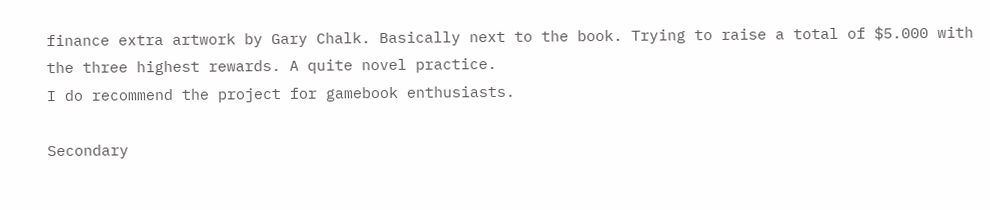finance extra artwork by Gary Chalk. Basically next to the book. Trying to raise a total of $5.000 with the three highest rewards. A quite novel practice.
I do recommend the project for gamebook enthusiasts.

Secondary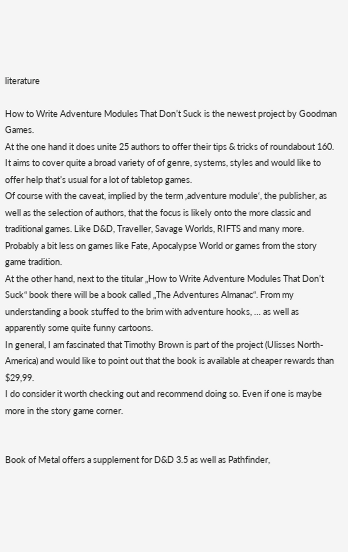literature

How to Write Adventure Modules That Don’t Suck is the newest project by Goodman Games.
At the one hand it does unite 25 authors to offer their tips & tricks of roundabout 160. It aims to cover quite a broad variety of of genre, systems, styles and would like to offer help that’s usual for a lot of tabletop games.
Of course with the caveat, implied by the term ‚adventure module‘, the publisher, as well as the selection of authors, that the focus is likely onto the more classic and traditional games. Like D&D, Traveller, Savage Worlds, RIFTS and many more. Probably a bit less on games like Fate, Apocalypse World or games from the story game tradition.
At the other hand, next to the titular „How to Write Adventure Modules That Don’t Suck“ book there will be a book called „The Adventures Almanac“. From my understanding a book stuffed to the brim with adventure hooks, … as well as apparently some quite funny cartoons.
In general, I am fascinated that Timothy Brown is part of the project (Ulisses North-America) and would like to point out that the book is available at cheaper rewards than $29,99.
I do consider it worth checking out and recommend doing so. Even if one is maybe more in the story game corner.


Book of Metal offers a supplement for D&D 3.5 as well as Pathfinder,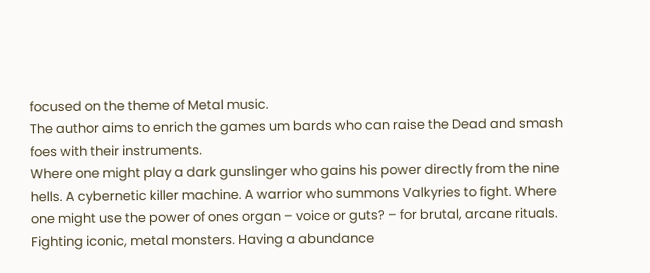focused on the theme of Metal music.
The author aims to enrich the games um bards who can raise the Dead and smash foes with their instruments.
Where one might play a dark gunslinger who gains his power directly from the nine hells. A cybernetic killer machine. A warrior who summons Valkyries to fight. Where one might use the power of ones organ – voice or guts? – for brutal, arcane rituals.
Fighting iconic, metal monsters. Having a abundance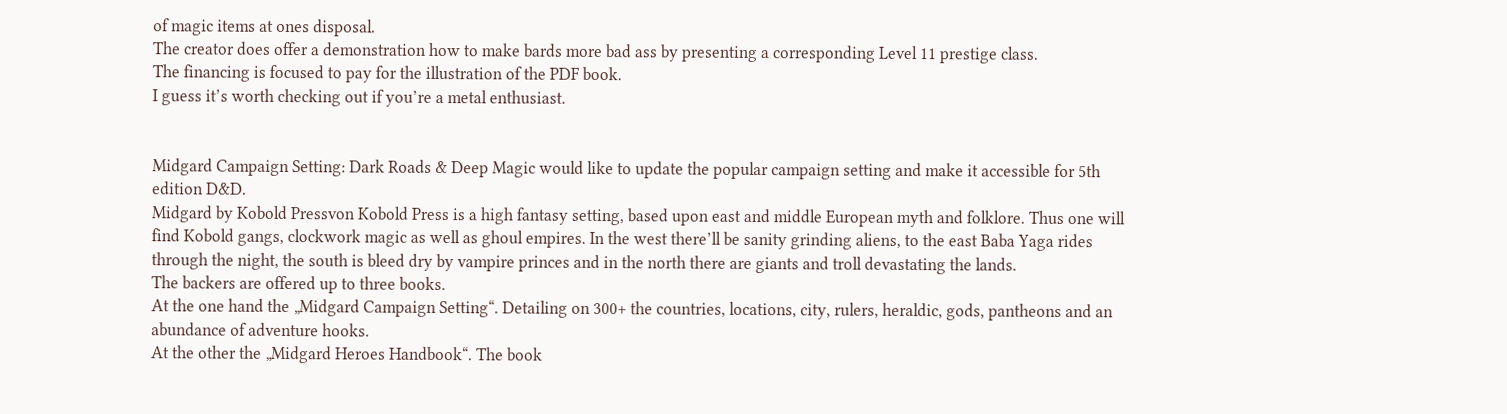of magic items at ones disposal.
The creator does offer a demonstration how to make bards more bad ass by presenting a corresponding Level 11 prestige class.
The financing is focused to pay for the illustration of the PDF book.
I guess it’s worth checking out if you’re a metal enthusiast.


Midgard Campaign Setting: Dark Roads & Deep Magic would like to update the popular campaign setting and make it accessible for 5th edition D&D.
Midgard by Kobold Pressvon Kobold Press is a high fantasy setting, based upon east and middle European myth and folklore. Thus one will find Kobold gangs, clockwork magic as well as ghoul empires. In the west there’ll be sanity grinding aliens, to the east Baba Yaga rides through the night, the south is bleed dry by vampire princes and in the north there are giants and troll devastating the lands.
The backers are offered up to three books.
At the one hand the „Midgard Campaign Setting“. Detailing on 300+ the countries, locations, city, rulers, heraldic, gods, pantheons and an abundance of adventure hooks.
At the other the „Midgard Heroes Handbook“. The book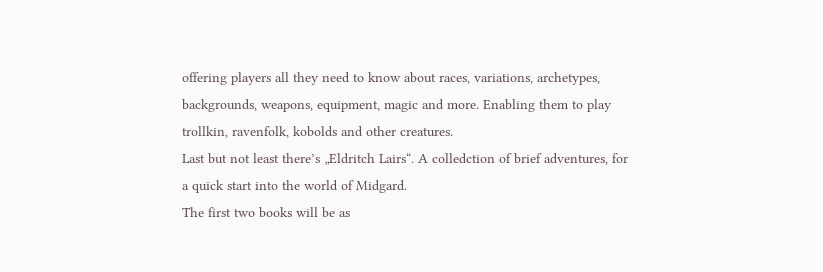offering players all they need to know about races, variations, archetypes, backgrounds, weapons, equipment, magic and more. Enabling them to play trollkin, ravenfolk, kobolds and other creatures.
Last but not least there’s „Eldritch Lairs“. A colledction of brief adventures, for a quick start into the world of Midgard.
The first two books will be as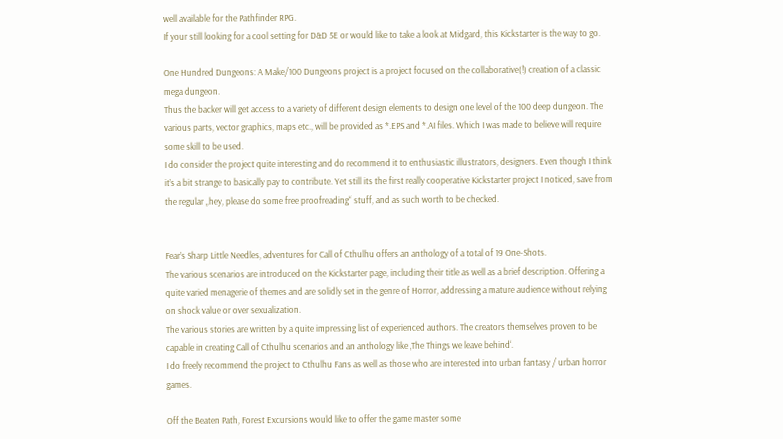well available for the Pathfinder RPG.
If your still looking for a cool setting for D&D 5E or would like to take a look at Midgard, this Kickstarter is the way to go.

One Hundred Dungeons: A Make/100 Dungeons project is a project focused on the collaborative(!) creation of a classic mega dungeon.
Thus the backer will get access to a variety of different design elements to design one level of the 100 deep dungeon. The various parts, vector graphics, maps etc., will be provided as *.EPS and *.AI files. Which I was made to believe will require some skill to be used.
I do consider the project quite interesting and do recommend it to enthusiastic illustrators, designers. Even though I think it’s a bit strange to basically pay to contribute. Yet still its the first really cooperative Kickstarter project I noticed, save from the regular „hey, please do some free proofreading“ stuff, and as such worth to be checked.


Fear’s Sharp Little Needles, adventures for Call of Cthulhu offers an anthology of a total of 19 One-Shots.
The various scenarios are introduced on the Kickstarter page, including their title as well as a brief description. Offering a quite varied menagerie of themes and are solidly set in the genre of Horror, addressing a mature audience without relying on shock value or over sexualization.
The various stories are written by a quite impressing list of experienced authors. The creators themselves proven to be capable in creating Call of Cthulhu scenarios and an anthology like ‚The Things we leave behind‘.
I do freely recommend the project to Cthulhu Fans as well as those who are interested into urban fantasy / urban horror games.

Off the Beaten Path, Forest Excursions would like to offer the game master some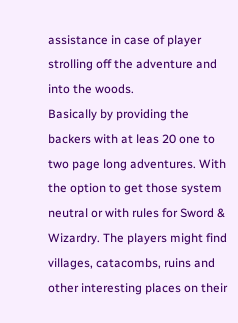assistance in case of player strolling off the adventure and into the woods.
Basically by providing the backers with at leas 20 one to two page long adventures. With the option to get those system neutral or with rules for Sword & Wizardry. The players might find villages, catacombs, ruins and other interesting places on their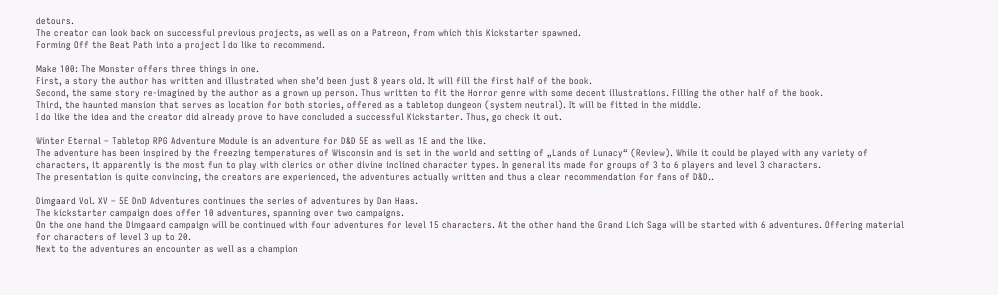detours.
The creator can look back on successful previous projects, as well as on a Patreon, from which this Kickstarter spawned.
Forming Off the Beat Path into a project I do like to recommend.

Make 100: The Monster offers three things in one.
First, a story the author has written and illustrated when she’d been just 8 years old. It will fill the first half of the book.
Second, the same story re-imagined by the author as a grown up person. Thus written to fit the Horror genre with some decent illustrations. Filling the other half of the book.
Third, the haunted mansion that serves as location for both stories, offered as a tabletop dungeon (system neutral). It will be fitted in the middle.
I do like the idea and the creator did already prove to have concluded a successful Kickstarter. Thus, go check it out.

Winter Eternal – Tabletop RPG Adventure Module is an adventure for D&D 5E as well as 1E and the like.
The adventure has been inspired by the freezing temperatures of Wisconsin and is set in the world and setting of „Lands of Lunacy“ (Review). While it could be played with any variety of characters, it apparently is the most fun to play with clerics or other divine inclined character types. In general its made for groups of 3 to 6 players and level 3 characters.
The presentation is quite convincing, the creators are experienced, the adventures actually written and thus a clear recommendation for fans of D&D..

Dimgaard Vol. XV – 5E DnD Adventures continues the series of adventures by Dan Haas.
The kickstarter campaign does offer 10 adventures, spanning over two campaigns.
On the one hand the Dimgaard campaign will be continued with four adventures for level 15 characters. At the other hand the Grand Lich Saga will be started with 6 adventures. Offering material for characters of level 3 up to 20.
Next to the adventures an encounter as well as a champion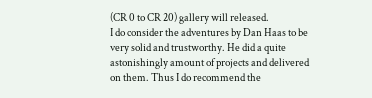(CR 0 to CR 20) gallery will released.
I do consider the adventures by Dan Haas to be very solid and trustworthy. He did a quite astonishingly amount of projects and delivered on them. Thus I do recommend the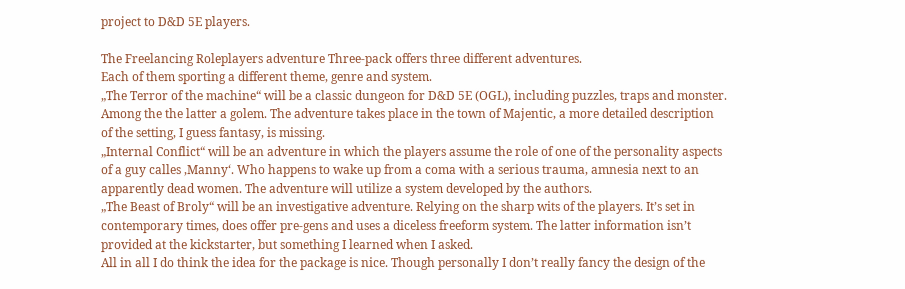project to D&D 5E players.

The Freelancing Roleplayers adventure Three-pack offers three different adventures.
Each of them sporting a different theme, genre and system.
„The Terror of the machine“ will be a classic dungeon for D&D 5E (OGL), including puzzles, traps and monster. Among the the latter a golem. The adventure takes place in the town of Majentic, a more detailed description of the setting, I guess fantasy, is missing.
„Internal Conflict“ will be an adventure in which the players assume the role of one of the personality aspects of a guy calles ‚Manny‘. Who happens to wake up from a coma with a serious trauma, amnesia next to an apparently dead women. The adventure will utilize a system developed by the authors.
„The Beast of Broly“ will be an investigative adventure. Relying on the sharp wits of the players. It’s set in contemporary times, does offer pre-gens and uses a diceless freeform system. The latter information isn’t provided at the kickstarter, but something I learned when I asked.
All in all I do think the idea for the package is nice. Though personally I don’t really fancy the design of the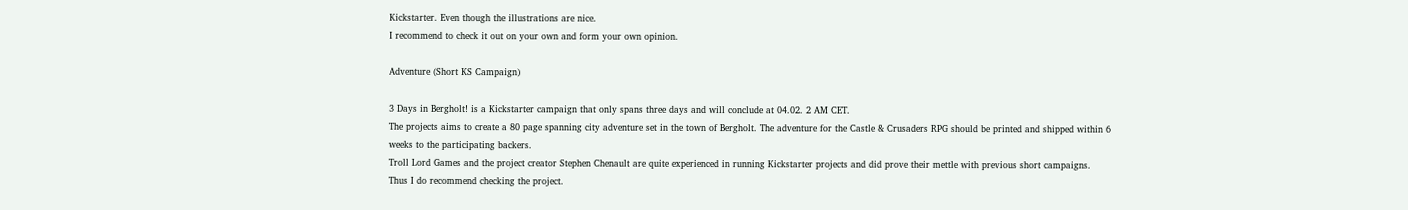Kickstarter. Even though the illustrations are nice.
I recommend to check it out on your own and form your own opinion.

Adventure (Short KS Campaign)

3 Days in Bergholt! is a Kickstarter campaign that only spans three days and will conclude at 04.02. 2 AM CET.
The projects aims to create a 80 page spanning city adventure set in the town of Bergholt. The adventure for the Castle & Crusaders RPG should be printed and shipped within 6 weeks to the participating backers.
Troll Lord Games and the project creator Stephen Chenault are quite experienced in running Kickstarter projects and did prove their mettle with previous short campaigns.
Thus I do recommend checking the project.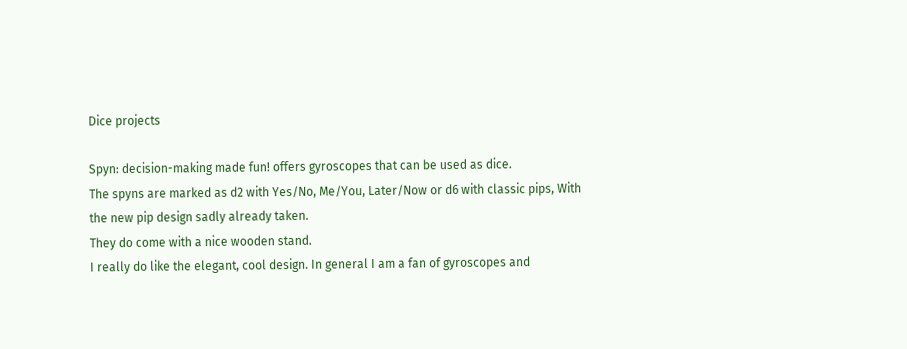Dice projects

Spyn: decision-making made fun! offers gyroscopes that can be used as dice.
The spyns are marked as d2 with Yes/No, Me/You, Later/Now or d6 with classic pips, With the new pip design sadly already taken.
They do come with a nice wooden stand.
I really do like the elegant, cool design. In general I am a fan of gyroscopes and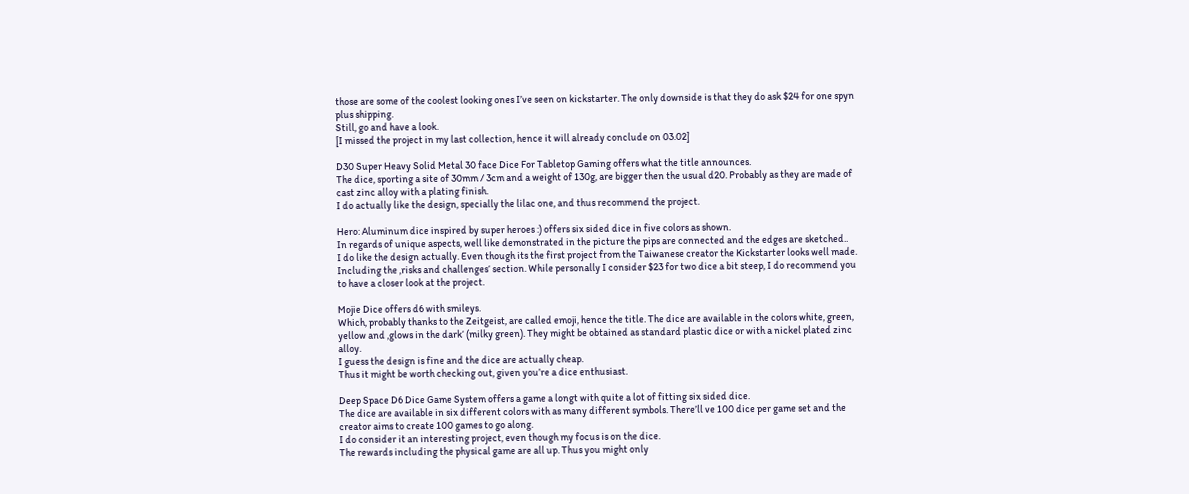those are some of the coolest looking ones I’ve seen on kickstarter. The only downside is that they do ask $24 for one spyn plus shipping.
Still, go and have a look.
[I missed the project in my last collection, hence it will already conclude on 03.02]

D30 Super Heavy Solid Metal 30 face Dice For Tabletop Gaming offers what the title announces.
The dice, sporting a site of 30mm / 3cm and a weight of 130g, are bigger then the usual d20. Probably as they are made of cast zinc alloy with a plating finish.
I do actually like the design, specially the lilac one, and thus recommend the project.

Hero: Aluminum dice inspired by super heroes :) offers six sided dice in five colors as shown.
In regards of unique aspects, well like demonstrated in the picture the pips are connected and the edges are sketched..
I do like the design actually. Even though its the first project from the Taiwanese creator the Kickstarter looks well made. Including the ‚risks and challenges‘ section. While personally I consider $23 for two dice a bit steep, I do recommend you to have a closer look at the project.

Mojie Dice offers d6 with smileys.
Which, probably thanks to the Zeitgeist, are called emoji, hence the title. The dice are available in the colors white, green, yellow and ‚glows in the dark‘ (milky green). They might be obtained as standard plastic dice or with a nickel plated zinc alloy.
I guess the design is fine and the dice are actually cheap.
Thus it might be worth checking out, given you’re a dice enthusiast.

Deep Space D6 Dice Game System offers a game a longt with quite a lot of fitting six sided dice.
The dice are available in six different colors with as many different symbols. There’ll ve 100 dice per game set and the creator aims to create 100 games to go along.
I do consider it an interesting project, even though my focus is on the dice.
The rewards including the physical game are all up. Thus you might only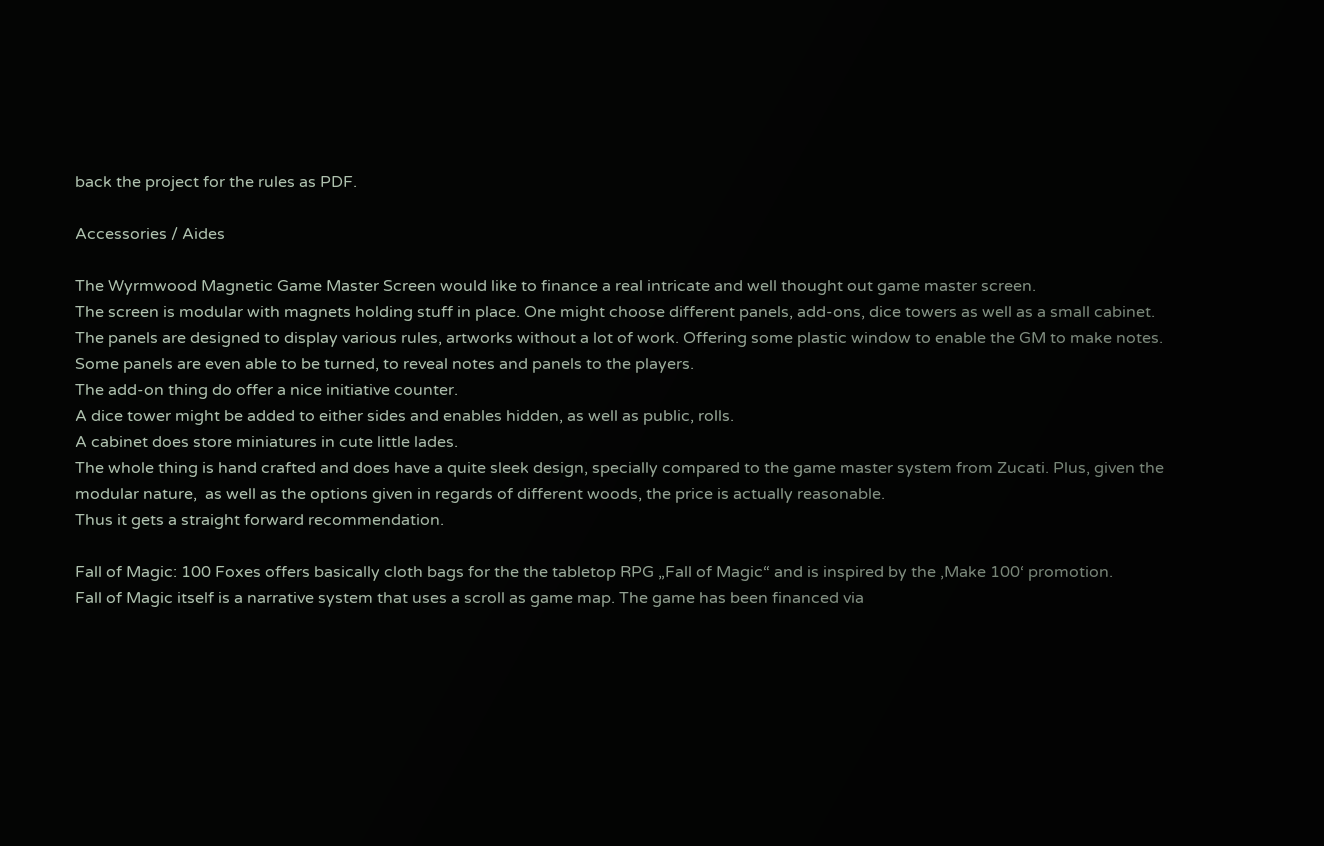back the project for the rules as PDF.

Accessories / Aides

The Wyrmwood Magnetic Game Master Screen would like to finance a real intricate and well thought out game master screen.
The screen is modular with magnets holding stuff in place. One might choose different panels, add-ons, dice towers as well as a small cabinet.
The panels are designed to display various rules, artworks without a lot of work. Offering some plastic window to enable the GM to make notes. Some panels are even able to be turned, to reveal notes and panels to the players.
The add-on thing do offer a nice initiative counter.
A dice tower might be added to either sides and enables hidden, as well as public, rolls.
A cabinet does store miniatures in cute little lades.
The whole thing is hand crafted and does have a quite sleek design, specially compared to the game master system from Zucati. Plus, given the modular nature,  as well as the options given in regards of different woods, the price is actually reasonable.
Thus it gets a straight forward recommendation.

Fall of Magic: 100 Foxes offers basically cloth bags for the the tabletop RPG „Fall of Magic“ and is inspired by the ‚Make 100‘ promotion.
Fall of Magic itself is a narrative system that uses a scroll as game map. The game has been financed via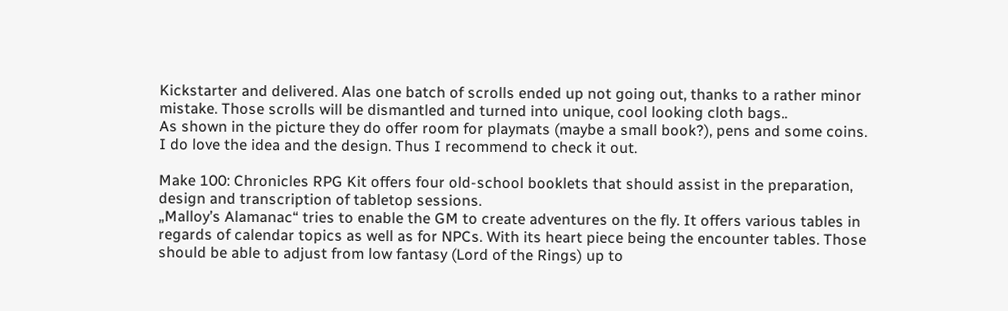Kickstarter and delivered. Alas one batch of scrolls ended up not going out, thanks to a rather minor mistake. Those scrolls will be dismantled and turned into unique, cool looking cloth bags..
As shown in the picture they do offer room for playmats (maybe a small book?), pens and some coins. I do love the idea and the design. Thus I recommend to check it out.

Make 100: Chronicles RPG Kit offers four old-school booklets that should assist in the preparation, design and transcription of tabletop sessions.
„Malloy’s Alamanac“ tries to enable the GM to create adventures on the fly. It offers various tables in regards of calendar topics as well as for NPCs. With its heart piece being the encounter tables. Those should be able to adjust from low fantasy (Lord of the Rings) up to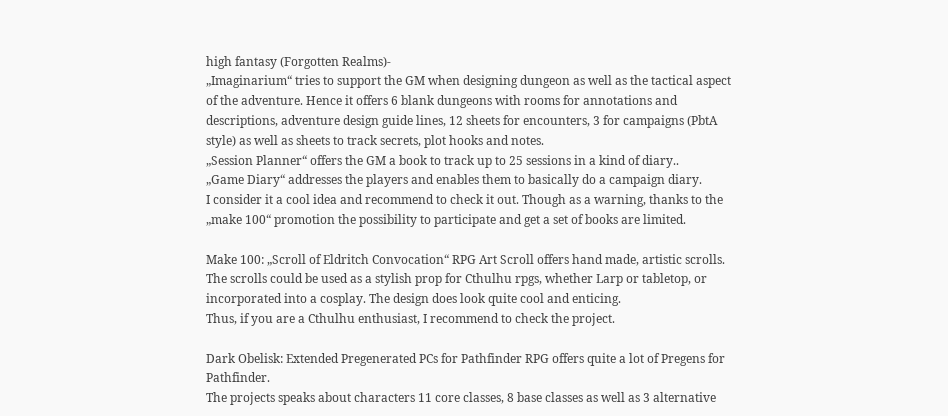high fantasy (Forgotten Realms)-
„Imaginarium“ tries to support the GM when designing dungeon as well as the tactical aspect of the adventure. Hence it offers 6 blank dungeons with rooms for annotations and descriptions, adventure design guide lines, 12 sheets for encounters, 3 for campaigns (PbtA style) as well as sheets to track secrets, plot hooks and notes.
„Session Planner“ offers the GM a book to track up to 25 sessions in a kind of diary..
„Game Diary“ addresses the players and enables them to basically do a campaign diary.
I consider it a cool idea and recommend to check it out. Though as a warning, thanks to the „make 100“ promotion the possibility to participate and get a set of books are limited.

Make 100: „Scroll of Eldritch Convocation“ RPG Art Scroll offers hand made, artistic scrolls.
The scrolls could be used as a stylish prop for Cthulhu rpgs, whether Larp or tabletop, or incorporated into a cosplay. The design does look quite cool and enticing.
Thus, if you are a Cthulhu enthusiast, I recommend to check the project.

Dark Obelisk: Extended Pregenerated PCs for Pathfinder RPG offers quite a lot of Pregens for Pathfinder.
The projects speaks about characters 11 core classes, 8 base classes as well as 3 alternative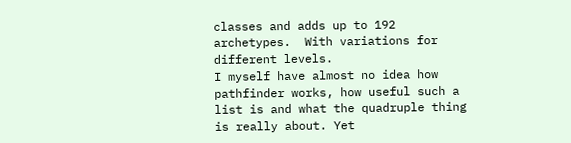classes and adds up to 192 archetypes.  With variations for different levels.
I myself have almost no idea how pathfinder works, how useful such a list is and what the quadruple thing is really about. Yet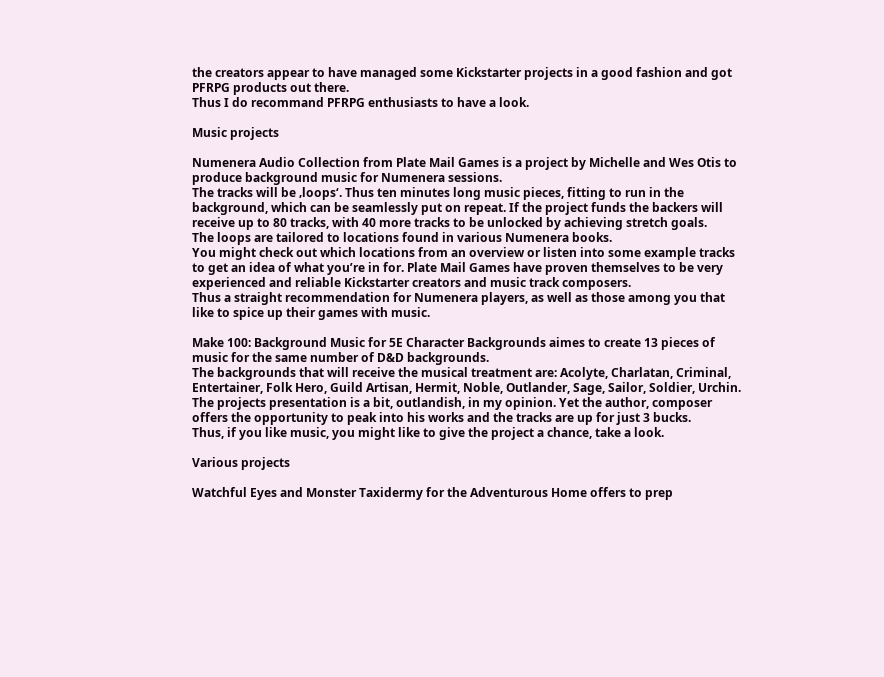the creators appear to have managed some Kickstarter projects in a good fashion and got PFRPG products out there.
Thus I do recommand PFRPG enthusiasts to have a look.

Music projects

Numenera Audio Collection from Plate Mail Games is a project by Michelle and Wes Otis to produce background music for Numenera sessions.
The tracks will be ‚loops‘. Thus ten minutes long music pieces, fitting to run in the background, which can be seamlessly put on repeat. If the project funds the backers will receive up to 80 tracks, with 40 more tracks to be unlocked by achieving stretch goals.
The loops are tailored to locations found in various Numenera books.
You might check out which locations from an overview or listen into some example tracks to get an idea of what you’re in for. Plate Mail Games have proven themselves to be very experienced and reliable Kickstarter creators and music track composers.
Thus a straight recommendation for Numenera players, as well as those among you that like to spice up their games with music.

Make 100: Background Music for 5E Character Backgrounds aimes to create 13 pieces of music for the same number of D&D backgrounds.
The backgrounds that will receive the musical treatment are: Acolyte, Charlatan, Criminal, Entertainer, Folk Hero, Guild Artisan, Hermit, Noble, Outlander, Sage, Sailor, Soldier, Urchin.
The projects presentation is a bit, outlandish, in my opinion. Yet the author, composer offers the opportunity to peak into his works and the tracks are up for just 3 bucks.
Thus, if you like music, you might like to give the project a chance, take a look.

Various projects

Watchful Eyes and Monster Taxidermy for the Adventurous Home offers to prep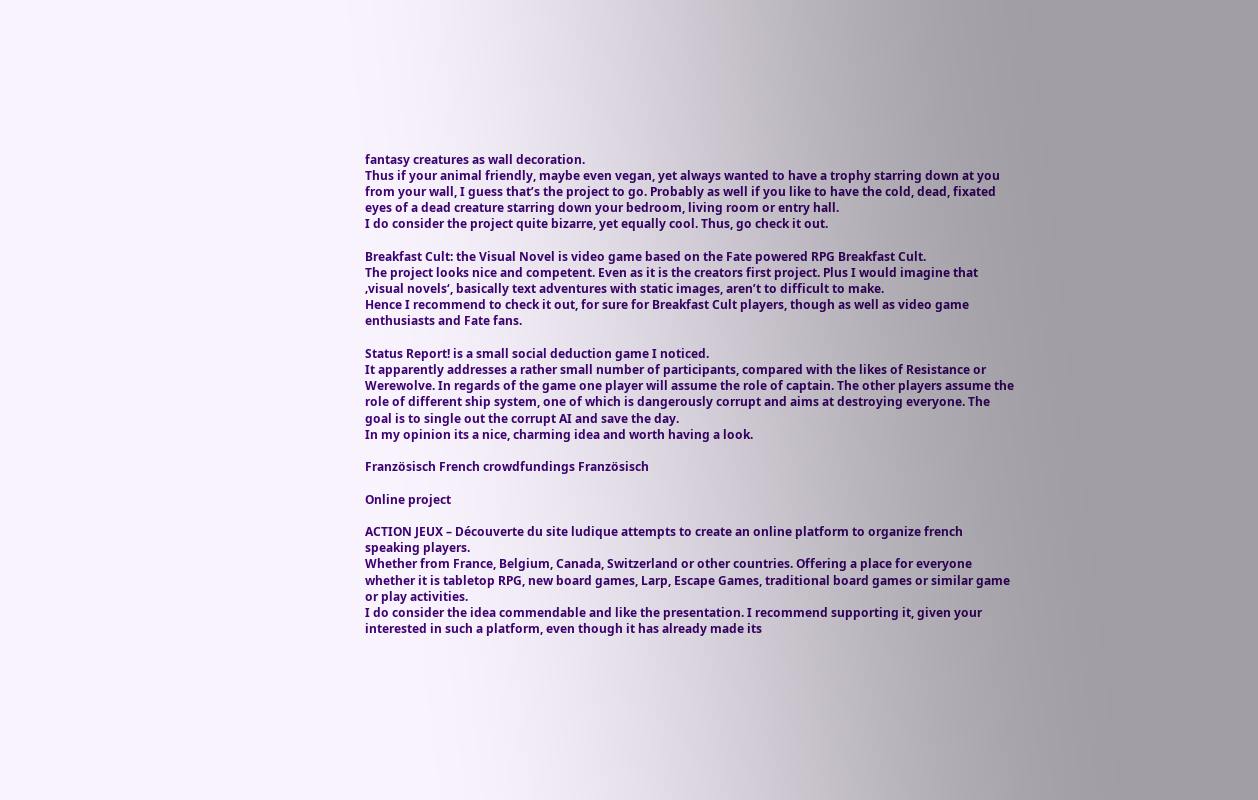fantasy creatures as wall decoration.
Thus if your animal friendly, maybe even vegan, yet always wanted to have a trophy starring down at you from your wall, I guess that’s the project to go. Probably as well if you like to have the cold, dead, fixated eyes of a dead creature starring down your bedroom, living room or entry hall.
I do consider the project quite bizarre, yet equally cool. Thus, go check it out.

Breakfast Cult: the Visual Novel is video game based on the Fate powered RPG Breakfast Cult.
The project looks nice and competent. Even as it is the creators first project. Plus I would imagine that ‚visual novels‘, basically text adventures with static images, aren’t to difficult to make.
Hence I recommend to check it out, for sure for Breakfast Cult players, though as well as video game enthusiasts and Fate fans.

Status Report! is a small social deduction game I noticed.
It apparently addresses a rather small number of participants, compared with the likes of Resistance or Werewolve. In regards of the game one player will assume the role of captain. The other players assume the role of different ship system, one of which is dangerously corrupt and aims at destroying everyone. The goal is to single out the corrupt AI and save the day.
In my opinion its a nice, charming idea and worth having a look.

Französisch French crowdfundings Französisch

Online project

ACTION JEUX – Découverte du site ludique attempts to create an online platform to organize french speaking players.
Whether from France, Belgium, Canada, Switzerland or other countries. Offering a place for everyone whether it is tabletop RPG, new board games, Larp, Escape Games, traditional board games or similar game or play activities.
I do consider the idea commendable and like the presentation. I recommend supporting it, given your interested in such a platform, even though it has already made its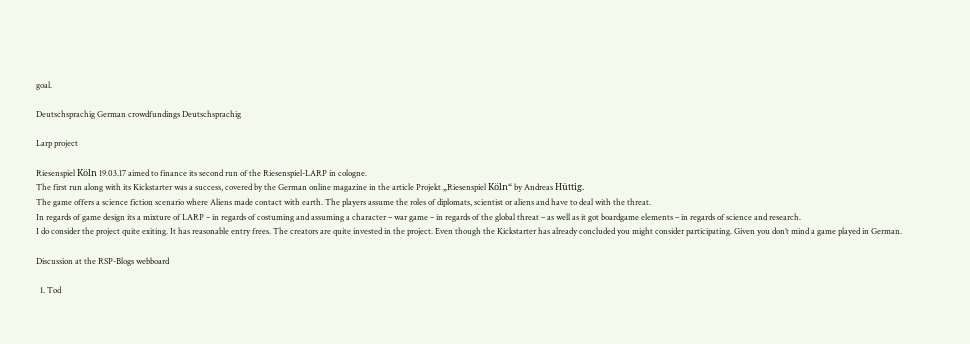goal.

Deutschsprachig German crowdfundings Deutschsprachig

Larp project

Riesenspiel Köln 19.03.17 aimed to finance its second run of the Riesenspiel-LARP in cologne.
The first run along with its Kickstarter was a success, covered by the German online magazine in the article Projekt „Riesenspiel Köln“ by Andreas Hüttig.
The game offers a science fiction scenario where Aliens made contact with earth. The players assume the roles of diplomats, scientist or aliens and have to deal with the threat.
In regards of game design its a mixture of LARP – in regards of costuming and assuming a character – war game – in regards of the global threat – as well as it got boardgame elements – in regards of science and research.
I do consider the project quite exiting. It has reasonable entry frees. The creators are quite invested in the project. Even though the Kickstarter has already concluded you might consider participating. Given you don’t mind a game played in German.

Discussion at the RSP-Blogs webboard

  1. Tod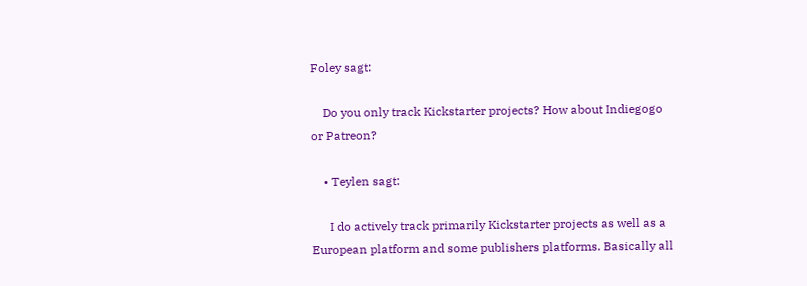Foley sagt:

    Do you only track Kickstarter projects? How about Indiegogo or Patreon?

    • Teylen sagt:

      I do actively track primarily Kickstarter projects as well as a European platform and some publishers platforms. Basically all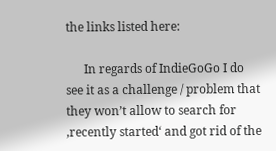the links listed here:

      In regards of IndieGoGo I do see it as a challenge / problem that they won’t allow to search for ‚recently started‘ and got rid of the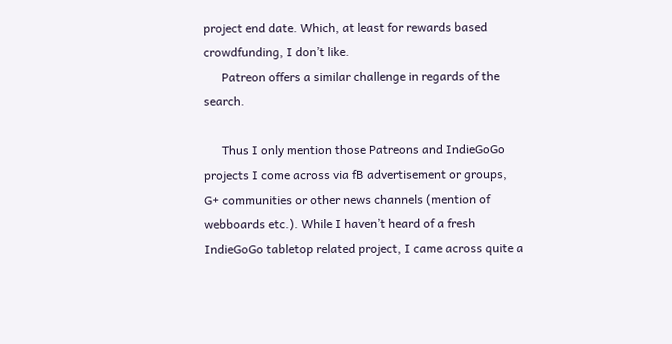project end date. Which, at least for rewards based crowdfunding, I don’t like.
      Patreon offers a similar challenge in regards of the search.

      Thus I only mention those Patreons and IndieGoGo projects I come across via fB advertisement or groups, G+ communities or other news channels (mention of webboards etc.). While I haven’t heard of a fresh IndieGoGo tabletop related project, I came across quite a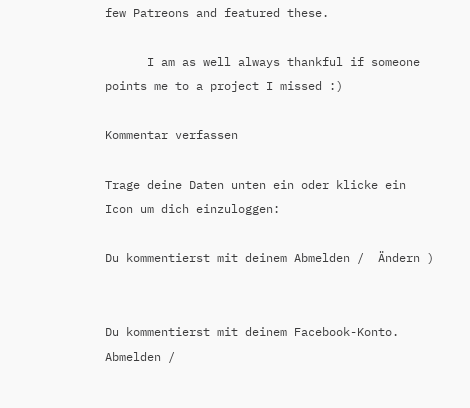few Patreons and featured these.

      I am as well always thankful if someone points me to a project I missed :)

Kommentar verfassen

Trage deine Daten unten ein oder klicke ein Icon um dich einzuloggen:

Du kommentierst mit deinem Abmelden /  Ändern )


Du kommentierst mit deinem Facebook-Konto. Abmelden /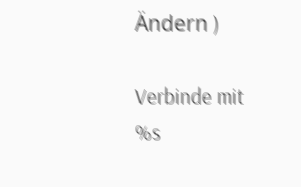Ändern )

Verbinde mit %s